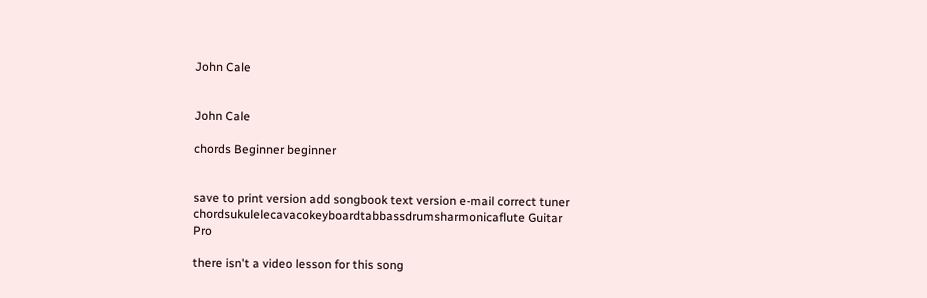John Cale


John Cale

chords Beginner beginner


save to print version add songbook text version e-mail correct tuner
chordsukulelecavacokeyboardtabbassdrumsharmonicaflute Guitar Pro

there isn't a video lesson for this song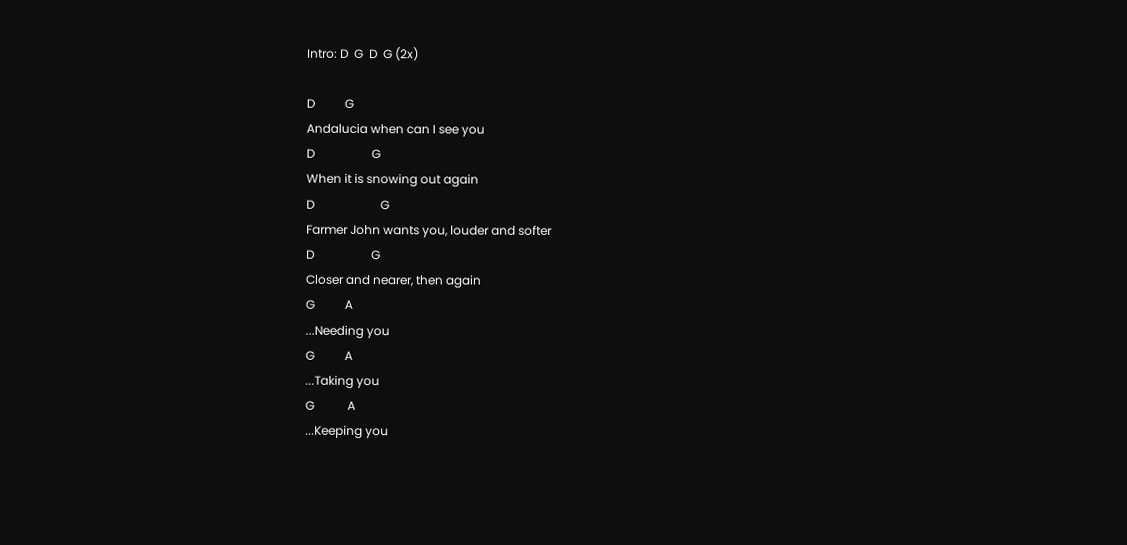Intro: D  G  D  G (2x)

D          G
Andalucia when can I see you
D                   G
When it is snowing out again
D                      G
Farmer John wants you, louder and softer
D                   G
Closer and nearer, then again
G          A
...Needing you
G          A
...Taking you
G           A
...Keeping you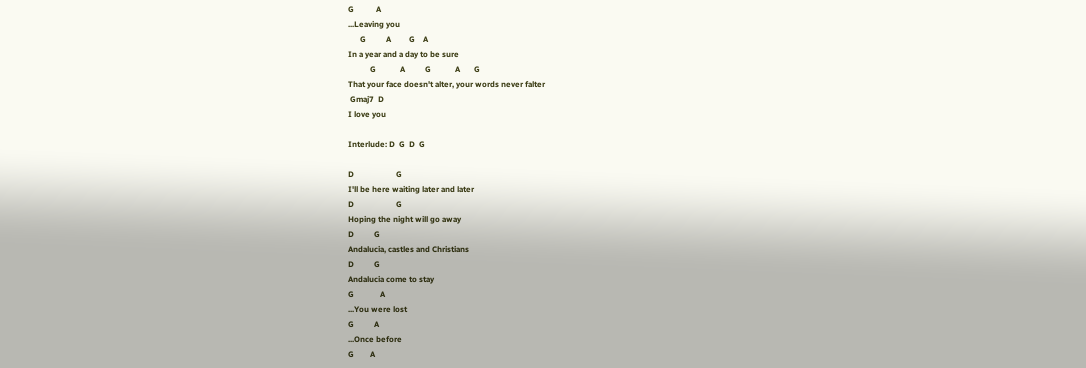G           A
...Leaving you
      G          A         G    A
In a year and a day to be sure
           G            A          G            A       G
That your face doesn't alter, your words never falter
 Gmaj7  D
I love you

Interlude: D  G  D  G

D                     G
I'll be here waiting later and later
D                     G
Hoping the night will go away
D          G
Andalucia, castles and Christians
D          G
Andalucia come to stay
G             A
...You were lost
G          A
...Once before
G        A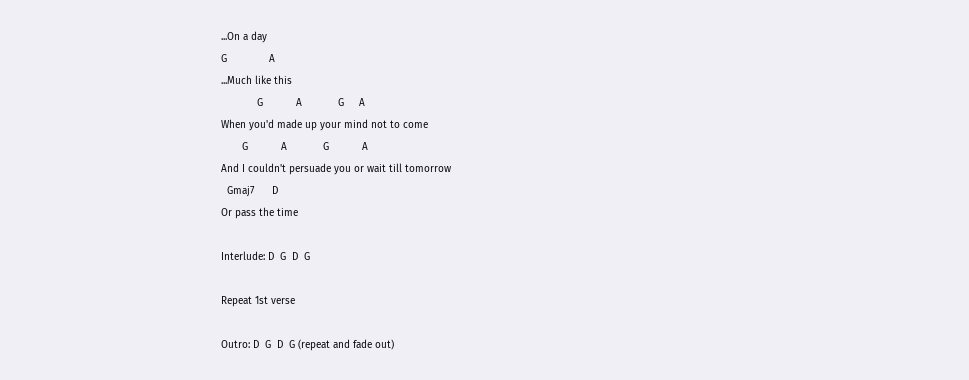...On a day
G              A
...Much like this
            G           A            G     A
When you'd made up your mind not to come
       G           A            G           A
And I couldn't persuade you or wait till tomorrow
  Gmaj7      D
Or pass the time

Interlude: D  G  D  G

Repeat 1st verse

Outro: D  G  D  G (repeat and fade out)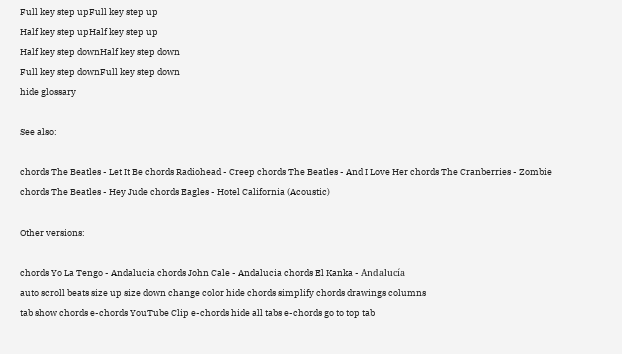Full key step upFull key step up
Half key step upHalf key step up
Half key step downHalf key step down
Full key step downFull key step down
hide glossary

See also:

chords The Beatles - Let It Be chords Radiohead - Creep chords The Beatles - And I Love Her chords The Cranberries - Zombie chords The Beatles - Hey Jude chords Eagles - Hotel California (Acoustic)

Other versions:

chords Yo La Tengo - Andalucia chords John Cale - Andalucia chords El Kanka - Andalucía
auto scroll beats size up size down change color hide chords simplify chords drawings columns
tab show chords e-chords YouTube Clip e-chords hide all tabs e-chords go to top tab